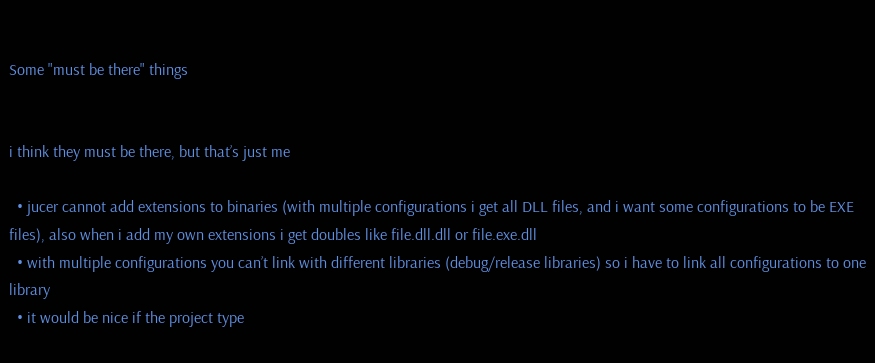Some "must be there" things


i think they must be there, but that’s just me

  • jucer cannot add extensions to binaries (with multiple configurations i get all DLL files, and i want some configurations to be EXE files), also when i add my own extensions i get doubles like file.dll.dll or file.exe.dll
  • with multiple configurations you can’t link with different libraries (debug/release libraries) so i have to link all configurations to one library
  • it would be nice if the project type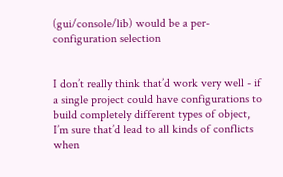(gui/console/lib) would be a per-configuration selection


I don’t really think that’d work very well - if a single project could have configurations to build completely different types of object, I’m sure that’d lead to all kinds of conflicts when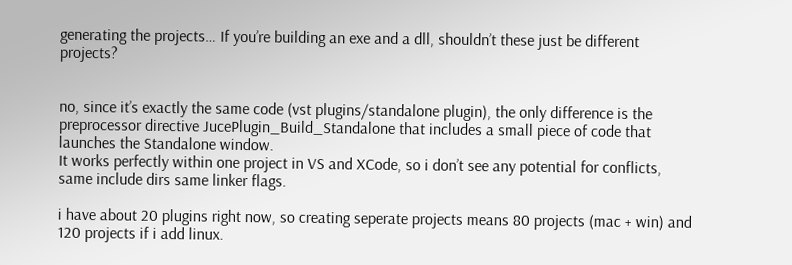generating the projects… If you’re building an exe and a dll, shouldn’t these just be different projects?


no, since it’s exactly the same code (vst plugins/standalone plugin), the only difference is the preprocessor directive JucePlugin_Build_Standalone that includes a small piece of code that launches the Standalone window.
It works perfectly within one project in VS and XCode, so i don’t see any potential for conflicts, same include dirs same linker flags.

i have about 20 plugins right now, so creating seperate projects means 80 projects (mac + win) and 120 projects if i add linux.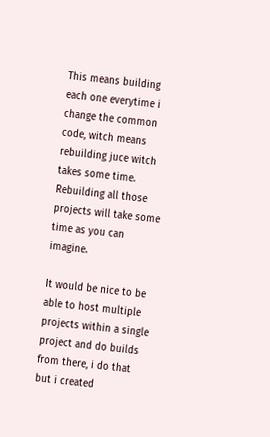This means building each one everytime i change the common code, witch means rebuilding juce witch takes some time. Rebuilding all those projects will take some time as you can imagine.

It would be nice to be able to host multiple projects within a single project and do builds from there, i do that but i created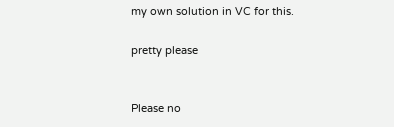my own solution in VC for this.

pretty please


Please no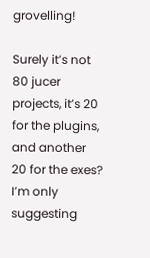grovelling!

Surely it’s not 80 jucer projects, it’s 20 for the plugins, and another 20 for the exes? I’m only suggesting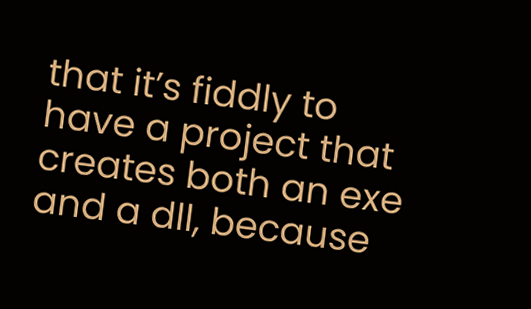that it’s fiddly to have a project that creates both an exe and a dll, because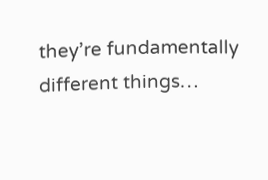they’re fundamentally different things…